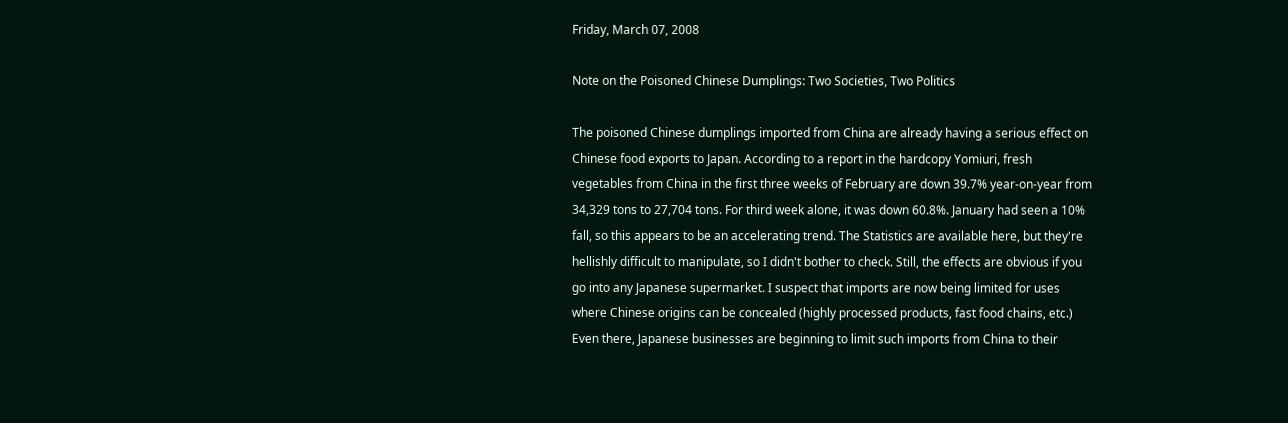Friday, March 07, 2008

Note on the Poisoned Chinese Dumplings: Two Societies, Two Politics

The poisoned Chinese dumplings imported from China are already having a serious effect on Chinese food exports to Japan. According to a report in the hardcopy Yomiuri, fresh vegetables from China in the first three weeks of February are down 39.7% year-on-year from 34,329 tons to 27,704 tons. For third week alone, it was down 60.8%. January had seen a 10% fall, so this appears to be an accelerating trend. The Statistics are available here, but they're hellishly difficult to manipulate, so I didn't bother to check. Still, the effects are obvious if you go into any Japanese supermarket. I suspect that imports are now being limited for uses where Chinese origins can be concealed (highly processed products, fast food chains, etc.) Even there, Japanese businesses are beginning to limit such imports from China to their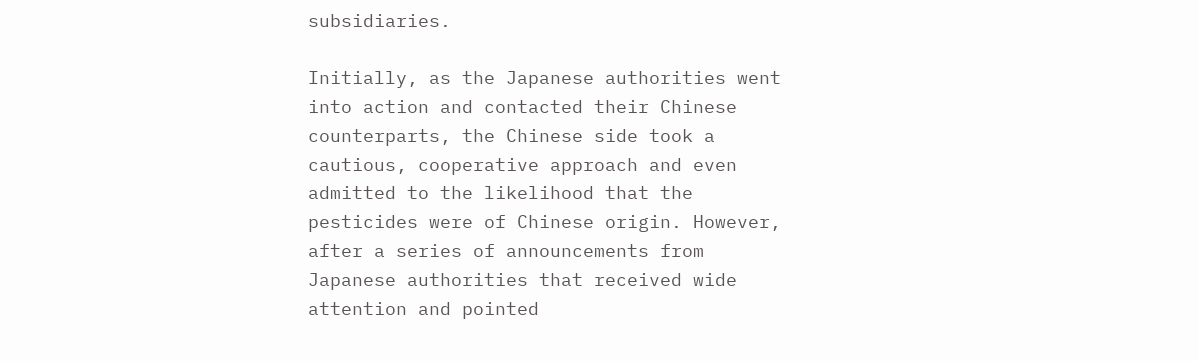subsidiaries.

Initially, as the Japanese authorities went into action and contacted their Chinese counterparts, the Chinese side took a cautious, cooperative approach and even admitted to the likelihood that the pesticides were of Chinese origin. However, after a series of announcements from Japanese authorities that received wide attention and pointed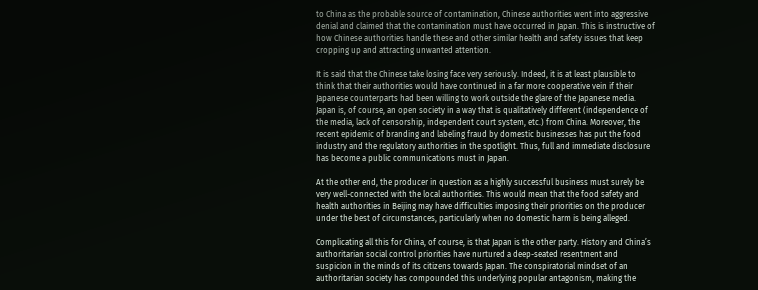to China as the probable source of contamination, Chinese authorities went into aggressive denial and claimed that the contamination must have occurred in Japan. This is instructive of how Chinese authorities handle these and other similar health and safety issues that keep cropping up and attracting unwanted attention.

It is said that the Chinese take losing face very seriously. Indeed, it is at least plausible to think that their authorities would have continued in a far more cooperative vein if their Japanese counterparts had been willing to work outside the glare of the Japanese media. Japan is, of course, an open society in a way that is qualitatively different (independence of the media, lack of censorship, independent court system, etc.) from China. Moreover, the recent epidemic of branding and labeling fraud by domestic businesses has put the food industry and the regulatory authorities in the spotlight. Thus, full and immediate disclosure has become a public communications must in Japan.

At the other end, the producer in question as a highly successful business must surely be very well-connected with the local authorities. This would mean that the food safety and health authorities in Beijing may have difficulties imposing their priorities on the producer under the best of circumstances, particularly when no domestic harm is being alleged.

Complicating all this for China, of course, is that Japan is the other party. History and China’s authoritarian social control priorities have nurtured a deep-seated resentment and suspicion in the minds of its citizens towards Japan. The conspiratorial mindset of an authoritarian society has compounded this underlying popular antagonism, making the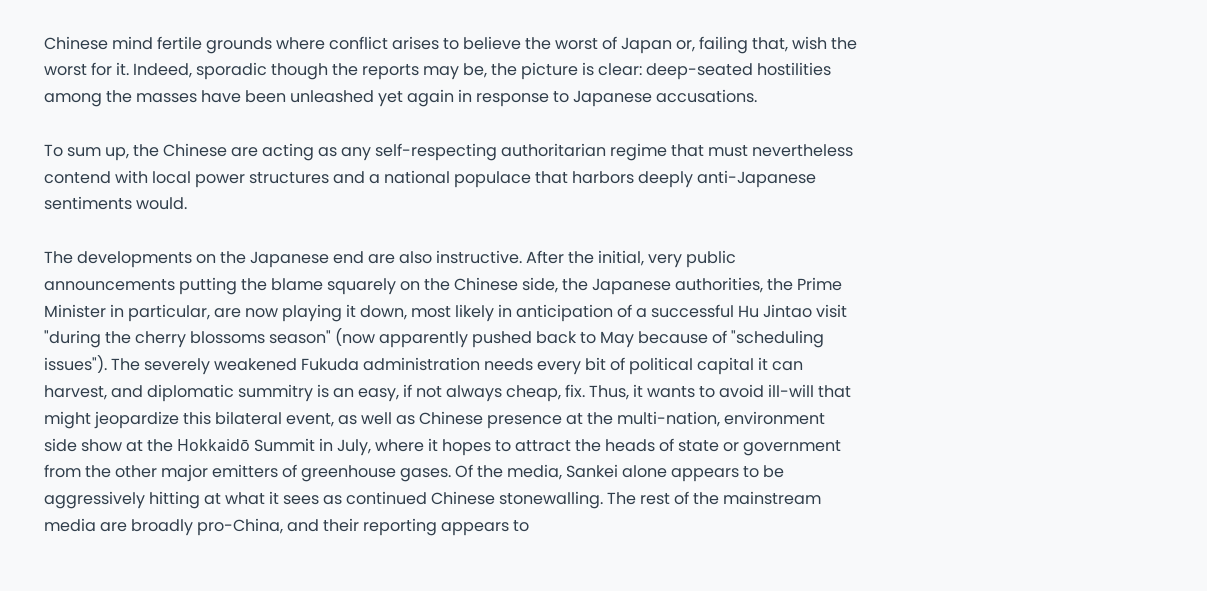Chinese mind fertile grounds where conflict arises to believe the worst of Japan or, failing that, wish the worst for it. Indeed, sporadic though the reports may be, the picture is clear: deep-seated hostilities among the masses have been unleashed yet again in response to Japanese accusations.

To sum up, the Chinese are acting as any self-respecting authoritarian regime that must nevertheless contend with local power structures and a national populace that harbors deeply anti-Japanese sentiments would.

The developments on the Japanese end are also instructive. After the initial, very public announcements putting the blame squarely on the Chinese side, the Japanese authorities, the Prime Minister in particular, are now playing it down, most likely in anticipation of a successful Hu Jintao visit "during the cherry blossoms season" (now apparently pushed back to May because of "scheduling issues"). The severely weakened Fukuda administration needs every bit of political capital it can harvest, and diplomatic summitry is an easy, if not always cheap, fix. Thus, it wants to avoid ill-will that might jeopardize this bilateral event, as well as Chinese presence at the multi-nation, environment side show at the Hokkaidō Summit in July, where it hopes to attract the heads of state or government from the other major emitters of greenhouse gases. Of the media, Sankei alone appears to be aggressively hitting at what it sees as continued Chinese stonewalling. The rest of the mainstream media are broadly pro-China, and their reporting appears to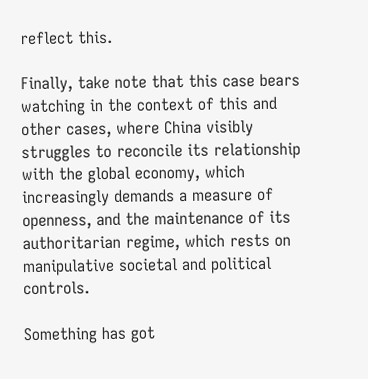reflect this.

Finally, take note that this case bears watching in the context of this and other cases, where China visibly struggles to reconcile its relationship with the global economy, which increasingly demands a measure of openness, and the maintenance of its authoritarian regime, which rests on manipulative societal and political controls.

Something has got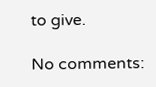to give.

No comments: